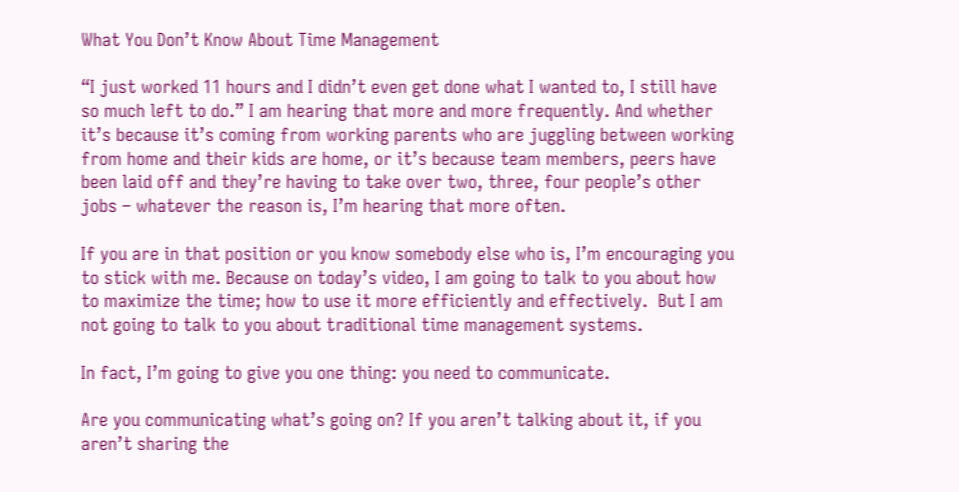What You Don’t Know About Time Management

“I just worked 11 hours and I didn’t even get done what I wanted to, I still have so much left to do.” I am hearing that more and more frequently. And whether it’s because it’s coming from working parents who are juggling between working from home and their kids are home, or it’s because team members, peers have been laid off and they’re having to take over two, three, four people’s other jobs – whatever the reason is, I’m hearing that more often.

If you are in that position or you know somebody else who is, I’m encouraging you to stick with me. Because on today’s video, I am going to talk to you about how to maximize the time; how to use it more efficiently and effectively.  But I am not going to talk to you about traditional time management systems.

In fact, I’m going to give you one thing: you need to communicate.

Are you communicating what’s going on? If you aren’t talking about it, if you aren’t sharing the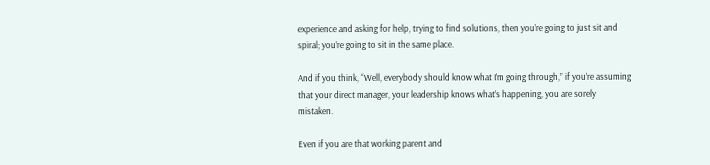experience and asking for help, trying to find solutions, then you’re going to just sit and spiral; you’re going to sit in the same place.

And if you think, “Well, everybody should know what I’m going through,” if you’re assuming that your direct manager, your leadership knows what’s happening, you are sorely mistaken.

Even if you are that working parent and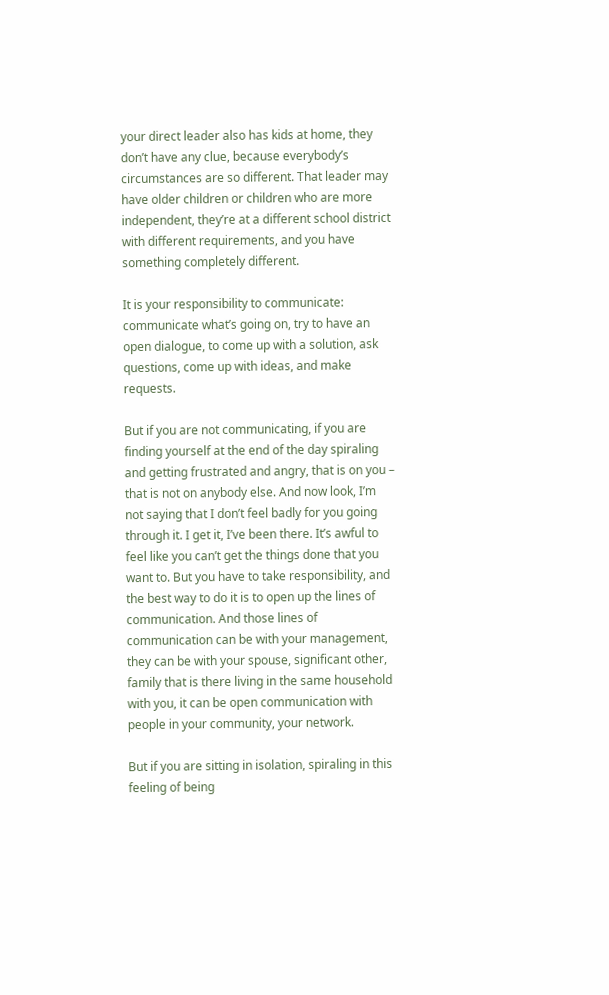your direct leader also has kids at home, they don’t have any clue, because everybody’s circumstances are so different. That leader may have older children or children who are more independent, they’re at a different school district with different requirements, and you have something completely different.

It is your responsibility to communicate: communicate what’s going on, try to have an open dialogue, to come up with a solution, ask questions, come up with ideas, and make requests.

But if you are not communicating, if you are finding yourself at the end of the day spiraling and getting frustrated and angry, that is on you – that is not on anybody else. And now look, I’m not saying that I don’t feel badly for you going through it. I get it, I’ve been there. It’s awful to feel like you can’t get the things done that you want to. But you have to take responsibility, and the best way to do it is to open up the lines of communication. And those lines of communication can be with your management, they can be with your spouse, significant other, family that is there living in the same household with you, it can be open communication with people in your community, your network.

But if you are sitting in isolation, spiraling in this feeling of being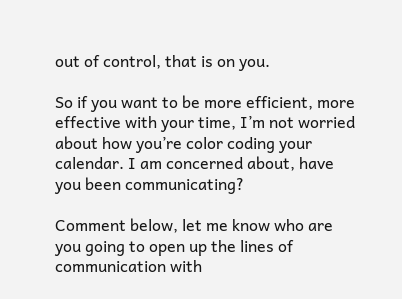out of control, that is on you.

So if you want to be more efficient, more effective with your time, I’m not worried about how you’re color coding your calendar. I am concerned about, have you been communicating?

Comment below, let me know who are you going to open up the lines of communication with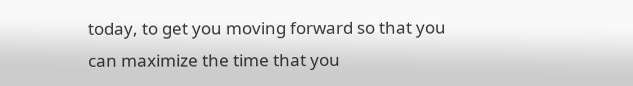today, to get you moving forward so that you can maximize the time that you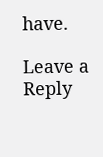have.

Leave a Reply